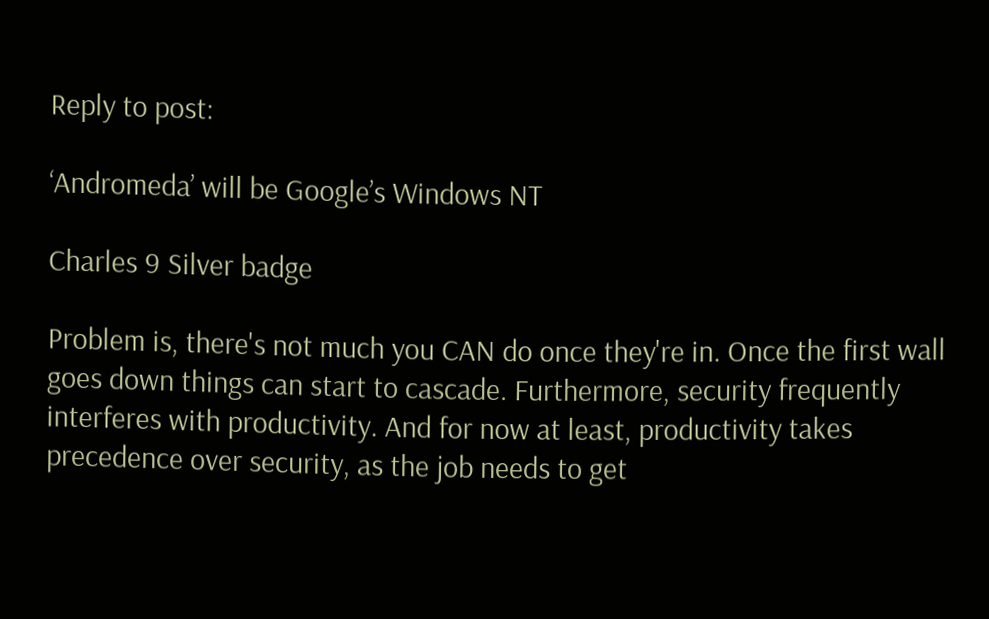Reply to post:

‘Andromeda’ will be Google’s Windows NT

Charles 9 Silver badge

Problem is, there's not much you CAN do once they're in. Once the first wall goes down things can start to cascade. Furthermore, security frequently interferes with productivity. And for now at least, productivity takes precedence over security, as the job needs to get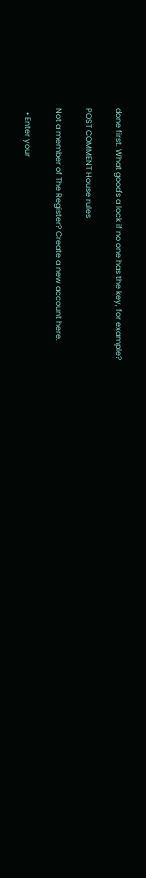done first. What good's a lock if no one has the key, for example?

POST COMMENT House rules

Not a member of The Register? Create a new account here.

  • Enter your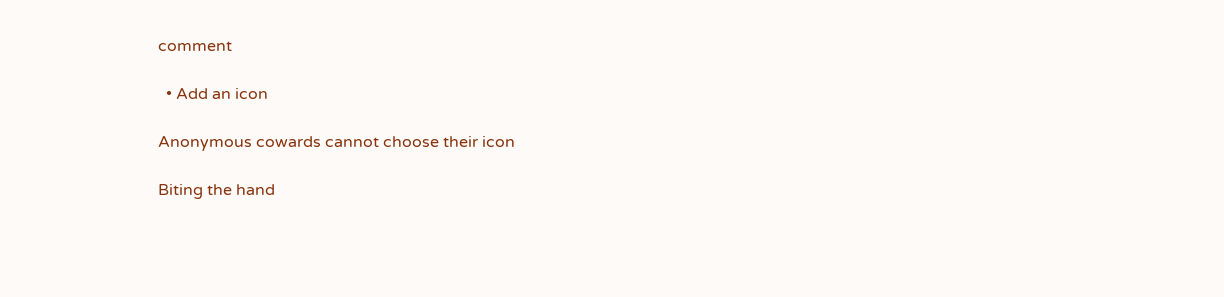comment

  • Add an icon

Anonymous cowards cannot choose their icon

Biting the hand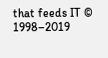that feeds IT © 1998–2019